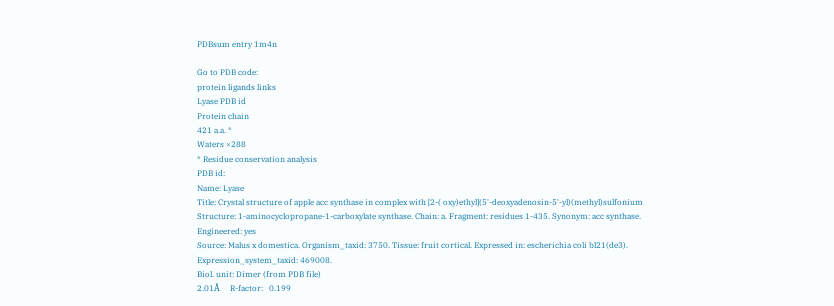PDBsum entry 1m4n

Go to PDB code:
protein ligands links
Lyase PDB id
Protein chain
421 a.a. *
Waters ×288
* Residue conservation analysis
PDB id:
Name: Lyase
Title: Crystal structure of apple acc synthase in complex with [2-( oxy)ethyl](5'-deoxyadenosin-5'-yl)(methyl)sulfonium
Structure: 1-aminocyclopropane-1-carboxylate synthase. Chain: a. Fragment: residues 1-435. Synonym: acc synthase. Engineered: yes
Source: Malus x domestica. Organism_taxid: 3750. Tissue: fruit cortical. Expressed in: escherichia coli bl21(de3). Expression_system_taxid: 469008.
Biol. unit: Dimer (from PDB file)
2.01Å     R-factor:   0.199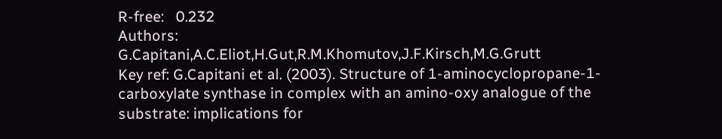R-free:   0.232
Authors: G.Capitani,A.C.Eliot,H.Gut,R.M.Khomutov,J.F.Kirsch,M.G.Grutt
Key ref: G.Capitani et al. (2003). Structure of 1-aminocyclopropane-1-carboxylate synthase in complex with an amino-oxy analogue of the substrate: implications for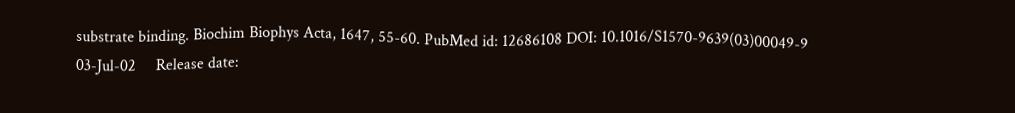substrate binding. Biochim Biophys Acta, 1647, 55-60. PubMed id: 12686108 DOI: 10.1016/S1570-9639(03)00049-9
03-Jul-02     Release date: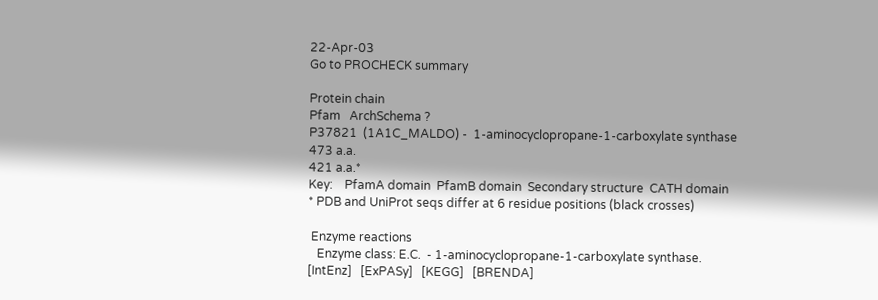22-Apr-03
Go to PROCHECK summary

Protein chain
Pfam   ArchSchema ?
P37821  (1A1C_MALDO) -  1-aminocyclopropane-1-carboxylate synthase
473 a.a.
421 a.a.*
Key:    PfamA domain  PfamB domain  Secondary structure  CATH domain
* PDB and UniProt seqs differ at 6 residue positions (black crosses)

 Enzyme reactions
   Enzyme class: E.C.  - 1-aminocyclopropane-1-carboxylate synthase.
[IntEnz]   [ExPASy]   [KEGG]   [BRENDA]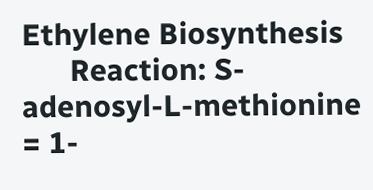Ethylene Biosynthesis
      Reaction: S-adenosyl-L-methionine = 1-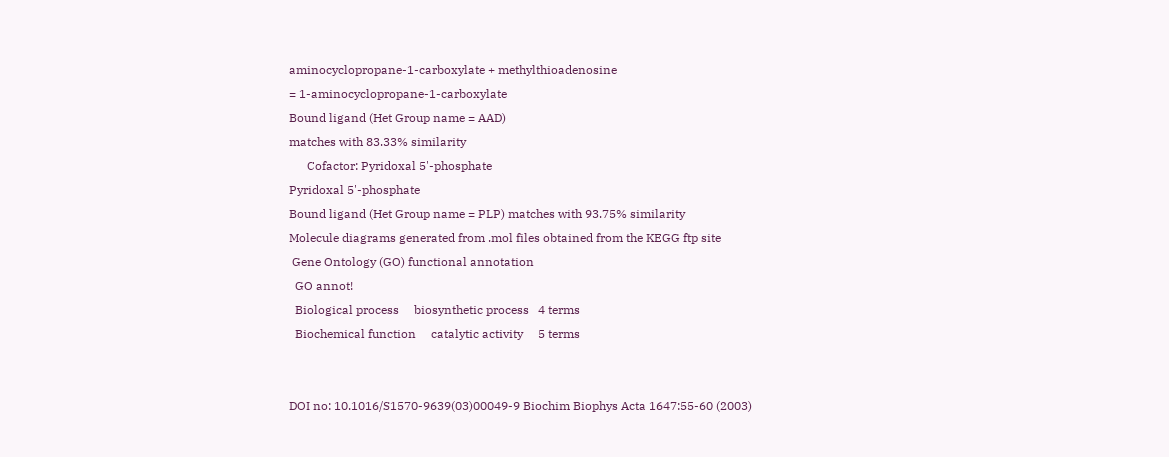aminocyclopropane-1-carboxylate + methylthioadenosine
= 1-aminocyclopropane-1-carboxylate
Bound ligand (Het Group name = AAD)
matches with 83.33% similarity
      Cofactor: Pyridoxal 5'-phosphate
Pyridoxal 5'-phosphate
Bound ligand (Het Group name = PLP) matches with 93.75% similarity
Molecule diagrams generated from .mol files obtained from the KEGG ftp site
 Gene Ontology (GO) functional annotation
  GO annot!
  Biological process     biosynthetic process   4 terms
  Biochemical function     catalytic activity     5 terms


DOI no: 10.1016/S1570-9639(03)00049-9 Biochim Biophys Acta 1647:55-60 (2003)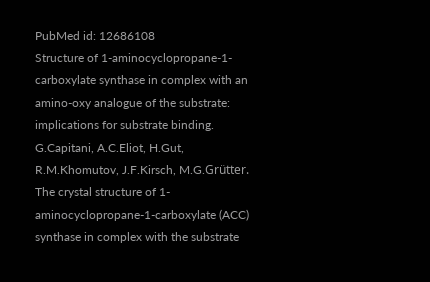PubMed id: 12686108
Structure of 1-aminocyclopropane-1-carboxylate synthase in complex with an amino-oxy analogue of the substrate: implications for substrate binding.
G.Capitani, A.C.Eliot, H.Gut, R.M.Khomutov, J.F.Kirsch, M.G.Grütter.
The crystal structure of 1-aminocyclopropane-1-carboxylate (ACC) synthase in complex with the substrate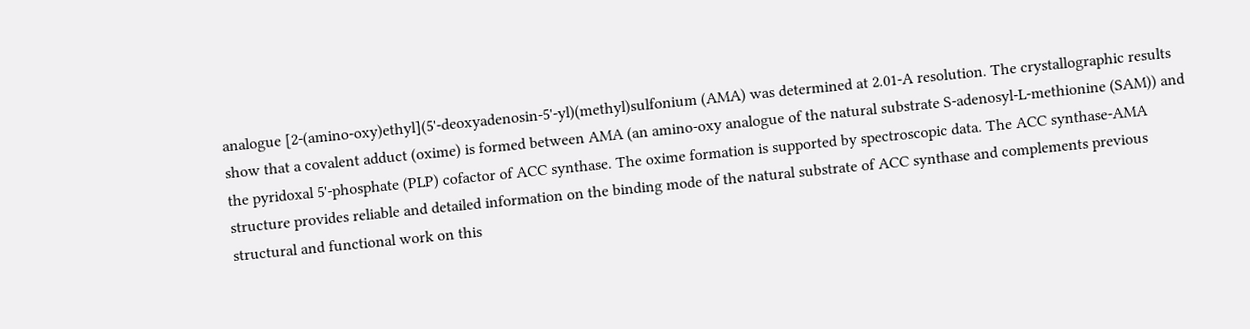analogue [2-(amino-oxy)ethyl](5'-deoxyadenosin-5'-yl)(methyl)sulfonium (AMA) was determined at 2.01-A resolution. The crystallographic results show that a covalent adduct (oxime) is formed between AMA (an amino-oxy analogue of the natural substrate S-adenosyl-L-methionine (SAM)) and the pyridoxal 5'-phosphate (PLP) cofactor of ACC synthase. The oxime formation is supported by spectroscopic data. The ACC synthase-AMA structure provides reliable and detailed information on the binding mode of the natural substrate of ACC synthase and complements previous structural and functional work on this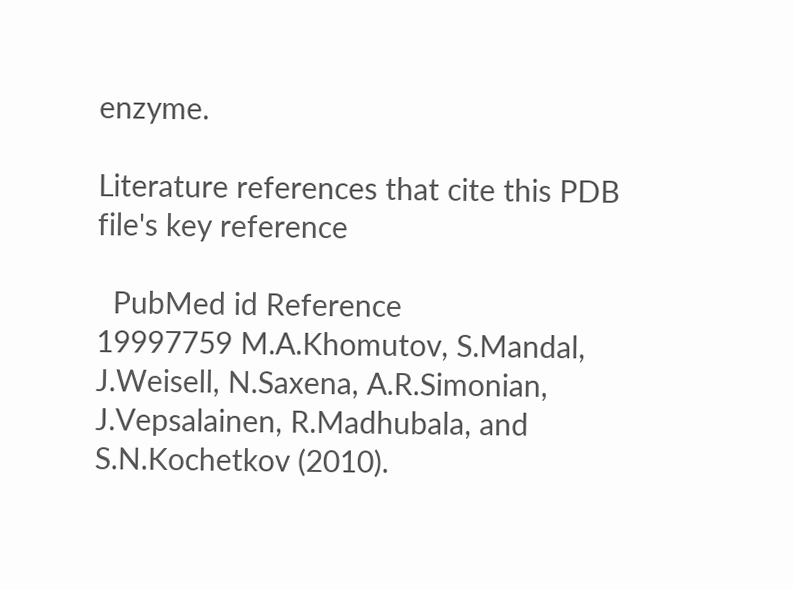enzyme.

Literature references that cite this PDB file's key reference

  PubMed id Reference
19997759 M.A.Khomutov, S.Mandal, J.Weisell, N.Saxena, A.R.Simonian, J.Vepsalainen, R.Madhubala, and S.N.Kochetkov (2010).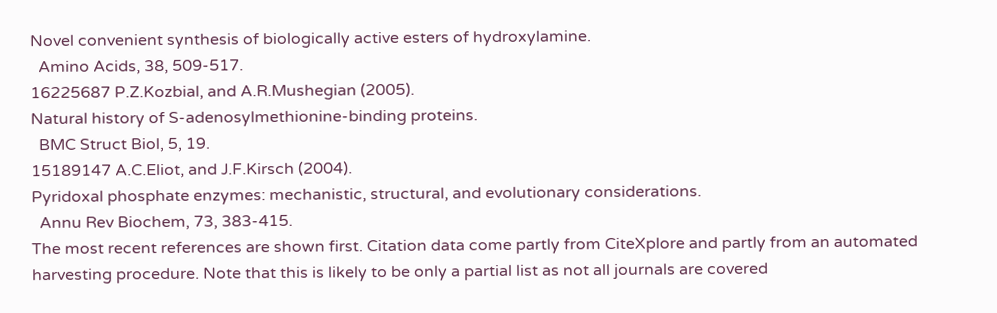Novel convenient synthesis of biologically active esters of hydroxylamine.
  Amino Acids, 38, 509-517.
16225687 P.Z.Kozbial, and A.R.Mushegian (2005).
Natural history of S-adenosylmethionine-binding proteins.
  BMC Struct Biol, 5, 19.
15189147 A.C.Eliot, and J.F.Kirsch (2004).
Pyridoxal phosphate enzymes: mechanistic, structural, and evolutionary considerations.
  Annu Rev Biochem, 73, 383-415.
The most recent references are shown first. Citation data come partly from CiteXplore and partly from an automated harvesting procedure. Note that this is likely to be only a partial list as not all journals are covered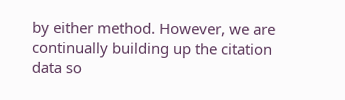by either method. However, we are continually building up the citation data so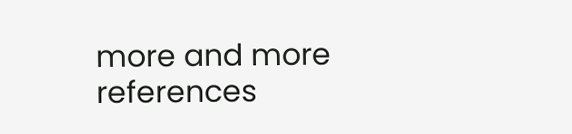more and more references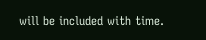will be included with time.